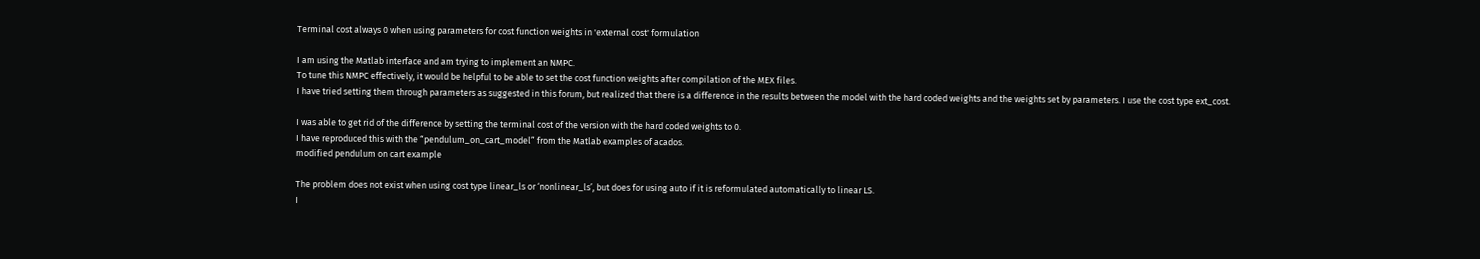Terminal cost always 0 when using parameters for cost function weights in 'external cost' formulation

I am using the Matlab interface and am trying to implement an NMPC.
To tune this NMPC effectively, it would be helpful to be able to set the cost function weights after compilation of the MEX files.
I have tried setting them through parameters as suggested in this forum, but realized that there is a difference in the results between the model with the hard coded weights and the weights set by parameters. I use the cost type ext_cost.

I was able to get rid of the difference by setting the terminal cost of the version with the hard coded weights to 0.
I have reproduced this with the “pendulum_on_cart_model” from the Matlab examples of acados.
modified pendulum on cart example

The problem does not exist when using cost type linear_ls or ‘nonlinear_ls’, but does for using auto if it is reformulated automatically to linear LS.
I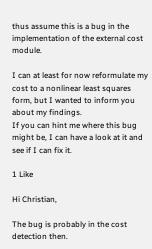thus assume this is a bug in the implementation of the external cost module.

I can at least for now reformulate my cost to a nonlinear least squares form, but I wanted to inform you about my findings.
If you can hint me where this bug might be, I can have a look at it and see if I can fix it.

1 Like

Hi Christian,

The bug is probably in the cost detection then.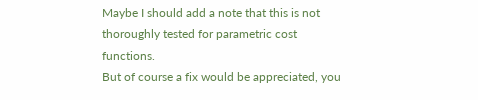Maybe I should add a note that this is not thoroughly tested for parametric cost functions.
But of course a fix would be appreciated, you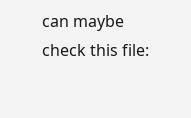can maybe check this file: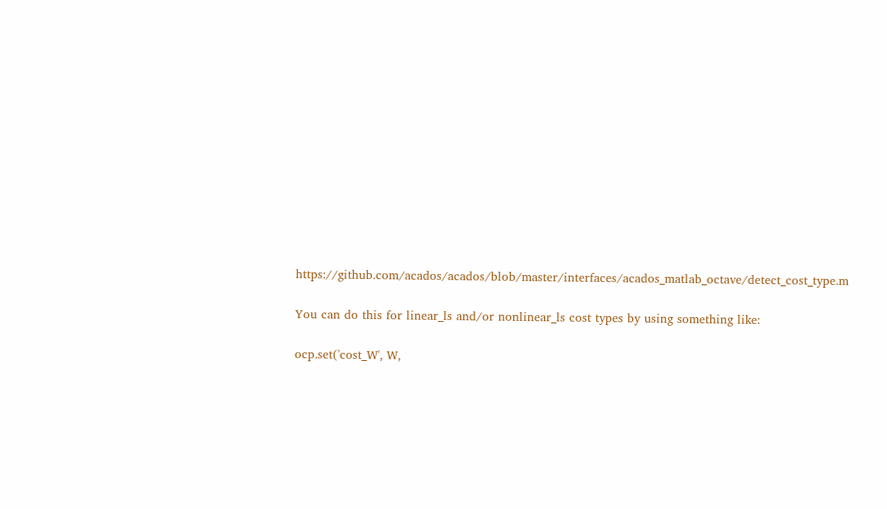https://github.com/acados/acados/blob/master/interfaces/acados_matlab_octave/detect_cost_type.m

You can do this for linear_ls and/or nonlinear_ls cost types by using something like:

ocp.set('cost_W', W,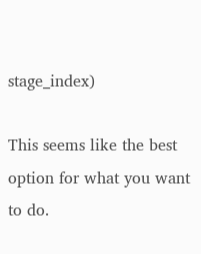stage_index)

This seems like the best option for what you want to do.